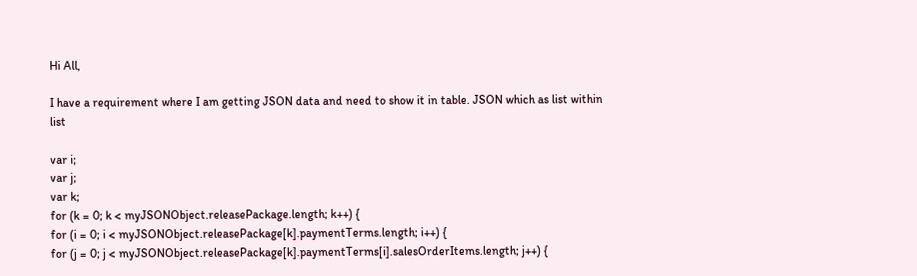Hi All,

I have a requirement where I am getting JSON data and need to show it in table. JSON which as list within list

var i;
var j;
var k;
for (k = 0; k < myJSONObject.releasePackage.length; k++) {
for (i = 0; i < myJSONObject.releasePackage[k].paymentTerms.length; i++) {
for (j = 0; j < myJSONObject.releasePackage[k].paymentTerms[i].salesOrderItems.length; j++) {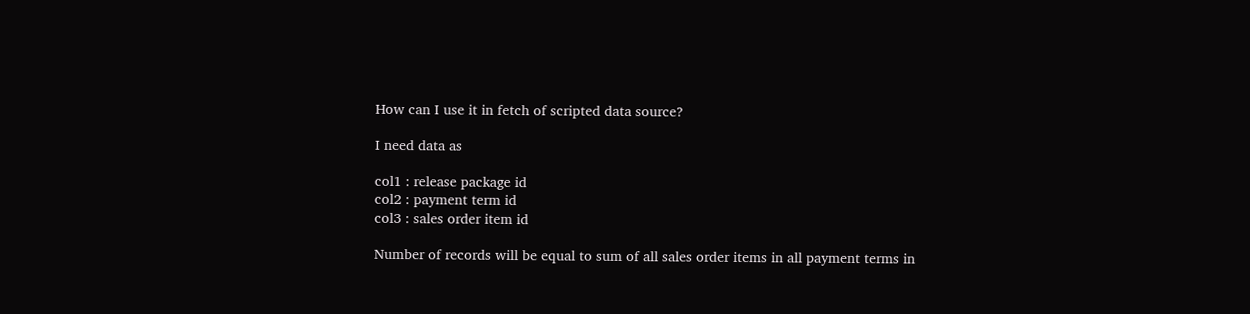How can I use it in fetch of scripted data source?

I need data as

col1 : release package id
col2 : payment term id
col3 : sales order item id

Number of records will be equal to sum of all sales order items in all payment terms in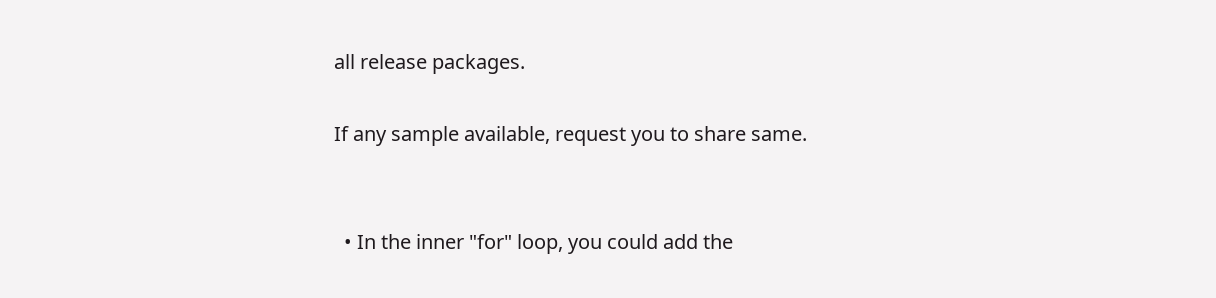all release packages.

If any sample available, request you to share same.


  • In the inner "for" loop, you could add the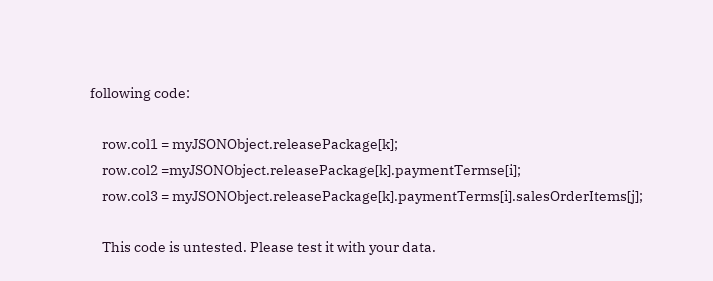following code:

    row.col1 = myJSONObject.releasePackage[k];
    row.col2 =myJSONObject.releasePackage[k].paymentTermse[i];
    row.col3 = myJSONObject.releasePackage[k].paymentTerms[i].salesOrderItems[j];

    This code is untested. Please test it with your data.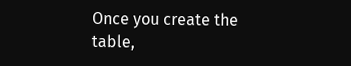Once you create the table,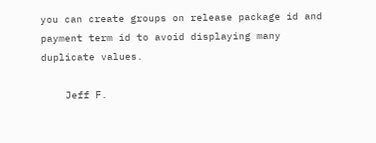you can create groups on release package id and payment term id to avoid displaying many duplicate values.

    Jeff F.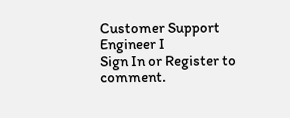Customer Support Engineer I
Sign In or Register to comment.